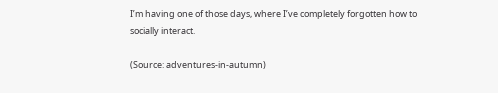I’m having one of those days, where I’ve completely forgotten how to socially interact.

(Source: adventures-in-autumn)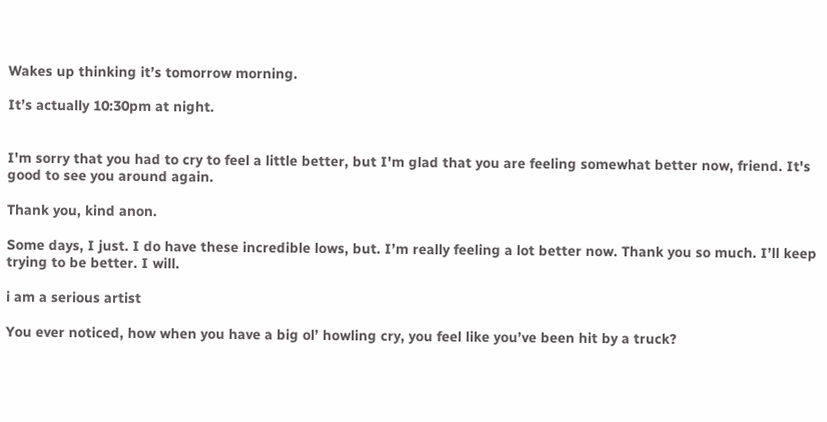Wakes up thinking it’s tomorrow morning.

It’s actually 10:30pm at night.


I'm sorry that you had to cry to feel a little better, but I'm glad that you are feeling somewhat better now, friend. It's good to see you around again.

Thank you, kind anon.

Some days, I just. I do have these incredible lows, but. I’m really feeling a lot better now. Thank you so much. I’ll keep trying to be better. I will.

i am a serious artist

You ever noticed, how when you have a big ol’ howling cry, you feel like you’ve been hit by a truck?